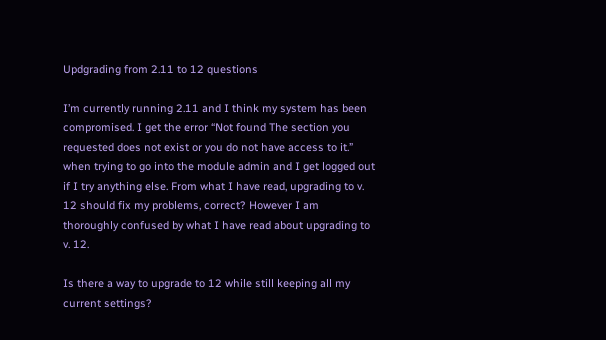Updgrading from 2.11 to 12 questions

I’m currently running 2.11 and I think my system has been compromised. I get the error “Not found The section you requested does not exist or you do not have access to it.” when trying to go into the module admin and I get logged out if I try anything else. From what I have read, upgrading to v. 12 should fix my problems, correct? However I am thoroughly confused by what I have read about upgrading to v. 12.

Is there a way to upgrade to 12 while still keeping all my current settings?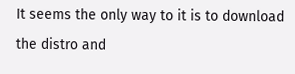It seems the only way to it is to download the distro and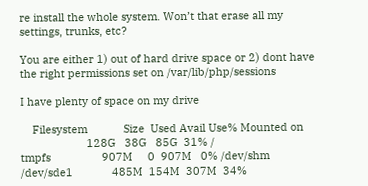re install the whole system. Won’t that erase all my settings, trunks, etc?

You are either 1) out of hard drive space or 2) dont have the right permissions set on /var/lib/php/sessions

I have plenty of space on my drive

    Filesystem            Size  Used Avail Use% Mounted on
                      128G   38G   85G  31% /
tmpfs                 907M     0  907M   0% /dev/shm
/dev/sde1             485M  154M  307M  34%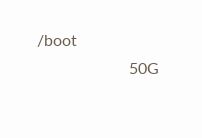/boot
                       50G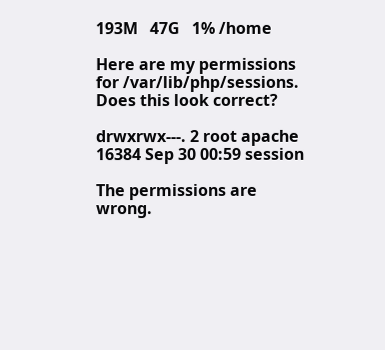193M   47G   1% /home

Here are my permissions for /var/lib/php/sessions. Does this look correct?

drwxrwx---. 2 root apache 16384 Sep 30 00:59 session

The permissions are wrong.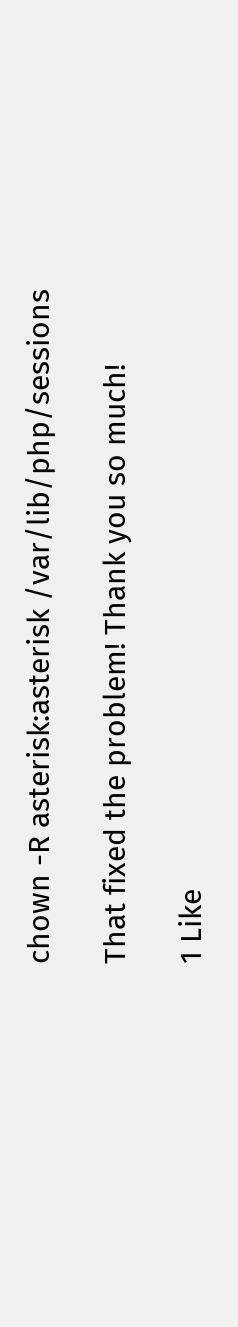chown -R asterisk:asterisk /var/lib/php/sessions

That fixed the problem! Thank you so much!

1 Like